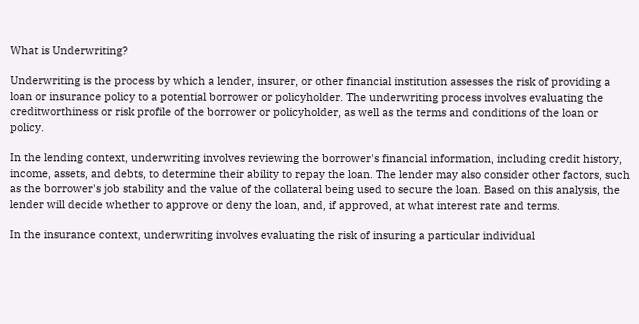What is Underwriting?

Underwriting is the process by which a lender, insurer, or other financial institution assesses the risk of providing a loan or insurance policy to a potential borrower or policyholder. The underwriting process involves evaluating the creditworthiness or risk profile of the borrower or policyholder, as well as the terms and conditions of the loan or policy.

In the lending context, underwriting involves reviewing the borrower's financial information, including credit history, income, assets, and debts, to determine their ability to repay the loan. The lender may also consider other factors, such as the borrower's job stability and the value of the collateral being used to secure the loan. Based on this analysis, the lender will decide whether to approve or deny the loan, and, if approved, at what interest rate and terms.

In the insurance context, underwriting involves evaluating the risk of insuring a particular individual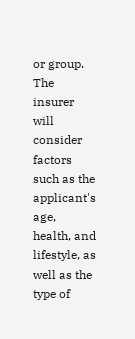or group. The insurer will consider factors such as the applicant's age, health, and lifestyle, as well as the type of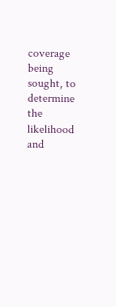coverage being sought, to determine the likelihood and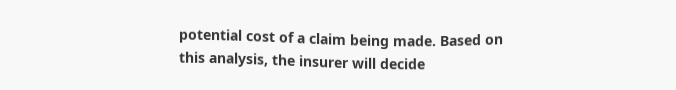potential cost of a claim being made. Based on this analysis, the insurer will decide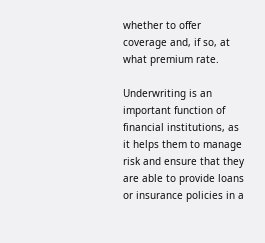whether to offer coverage and, if so, at what premium rate.

Underwriting is an important function of financial institutions, as it helps them to manage risk and ensure that they are able to provide loans or insurance policies in a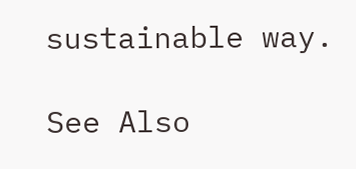sustainable way.

See Also